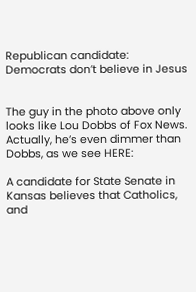Republican candidate: Democrats don’t believe in Jesus


The guy in the photo above only looks like Lou Dobbs of Fox News. Actually, he’s even dimmer than Dobbs, as we see HERE:

A candidate for State Senate in Kansas believes that Catholics, and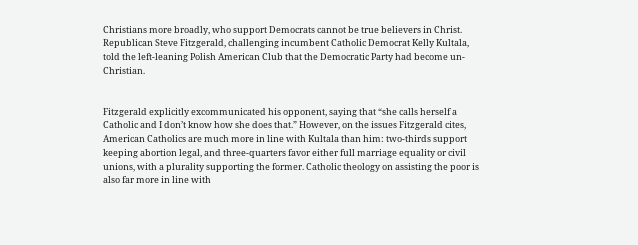Christians more broadly, who support Democrats cannot be true believers in Christ. Republican Steve Fitzgerald, challenging incumbent Catholic Democrat Kelly Kultala, told the left-leaning Polish American Club that the Democratic Party had become un-Christian.


Fitzgerald explicitly excommunicated his opponent, saying that “she calls herself a Catholic and I don’t know how she does that.” However, on the issues Fitzgerald cites, American Catholics are much more in line with Kultala than him: two-thirds support keeping abortion legal, and three-quarters favor either full marriage equality or civil unions, with a plurality supporting the former. Catholic theology on assisting the poor is also far more in line with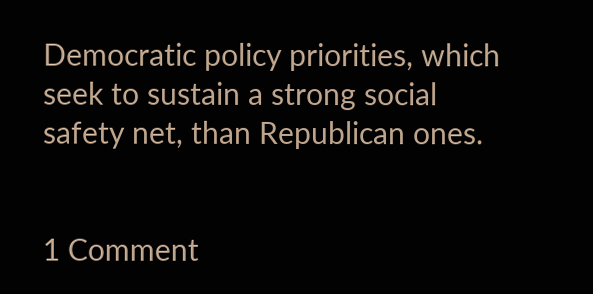Democratic policy priorities, which seek to sustain a strong social safety net, than Republican ones.


1 Comment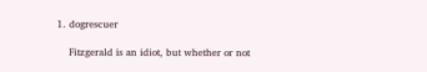1. dogrescuer

    Fitzgerald is an idiot, but whether or not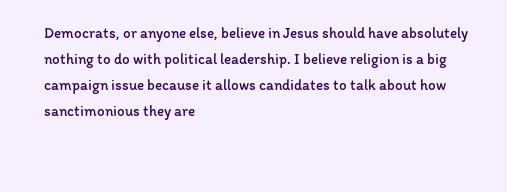Democrats, or anyone else, believe in Jesus should have absolutely nothing to do with political leadership. I believe religion is a big campaign issue because it allows candidates to talk about how sanctimonious they are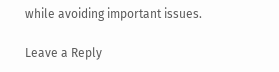while avoiding important issues.

Leave a Reply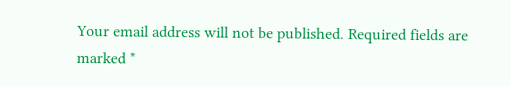Your email address will not be published. Required fields are marked *